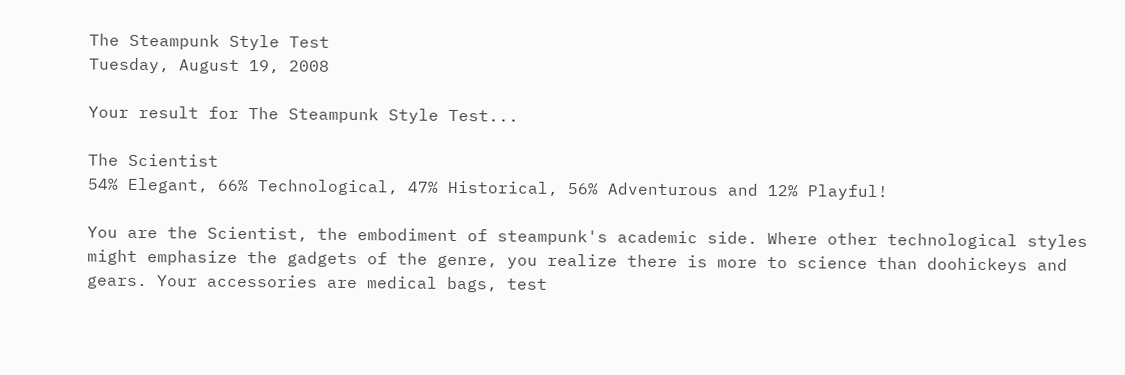The Steampunk Style Test
Tuesday, August 19, 2008

Your result for The Steampunk Style Test...

The Scientist
54% Elegant, 66% Technological, 47% Historical, 56% Adventurous and 12% Playful!

You are the Scientist, the embodiment of steampunk's academic side. Where other technological styles might emphasize the gadgets of the genre, you realize there is more to science than doohickeys and gears. Your accessories are medical bags, test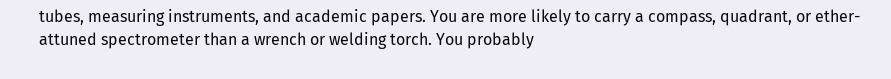tubes, measuring instruments, and academic papers. You are more likely to carry a compass, quadrant, or ether-attuned spectrometer than a wrench or welding torch. You probably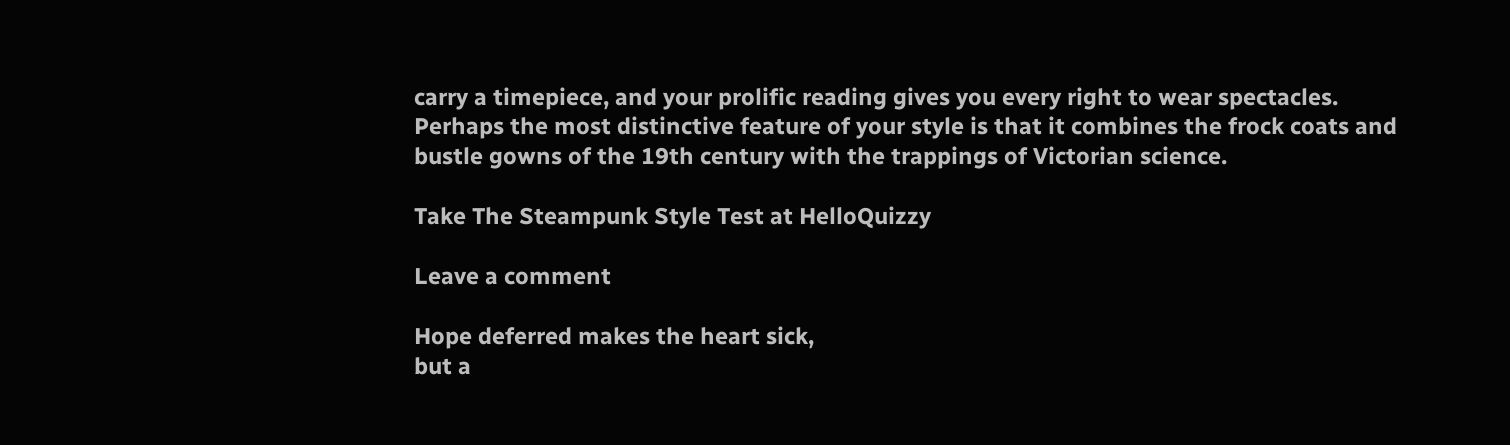carry a timepiece, and your prolific reading gives you every right to wear spectacles. Perhaps the most distinctive feature of your style is that it combines the frock coats and bustle gowns of the 19th century with the trappings of Victorian science.

Take The Steampunk Style Test at HelloQuizzy

Leave a comment

Hope deferred makes the heart sick,
but a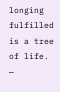longing fulfilled is a tree of life.
—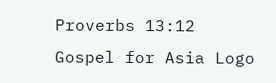Proverbs 13:12
Gospel for Asia Logo